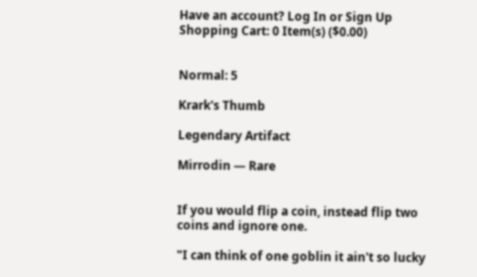Have an account? Log In or Sign Up
Shopping Cart: 0 Item(s) ($0.00)


Normal: 5

Krark's Thumb

Legendary Artifact

Mirrodin — Rare


If you would flip a coin, instead flip two coins and ignore one.

"I can think of one goblin it ain't so lucky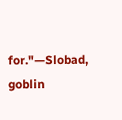for."—Slobad, goblin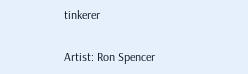tinkerer

Artist: Ron Spencer